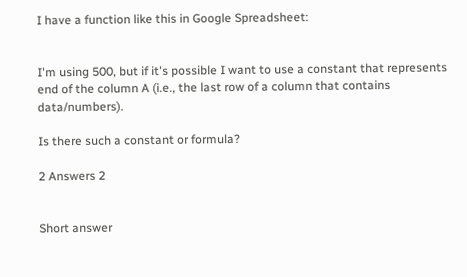I have a function like this in Google Spreadsheet:


I'm using 500, but if it's possible I want to use a constant that represents end of the column A (i.e., the last row of a column that contains data/numbers).

Is there such a constant or formula?

2 Answers 2


Short answer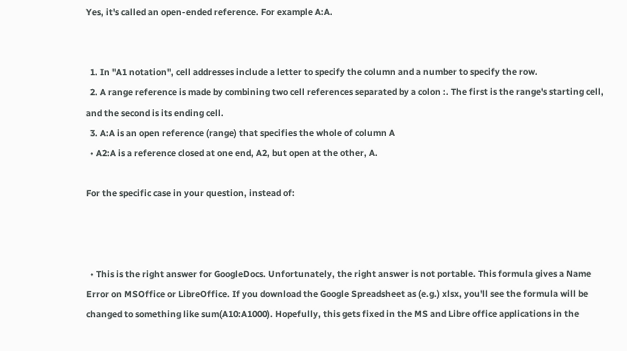Yes, it's called an open-ended reference. For example A:A.


  1. In "A1 notation", cell addresses include a letter to specify the column and a number to specify the row.
  2. A range reference is made by combining two cell references separated by a colon :. The first is the range's starting cell, and the second is its ending cell.
  3. A:A is an open reference (range) that specifies the whole of column A
  • A2:A is a reference closed at one end, A2, but open at the other, A.

For the specific case in your question, instead of:



  • This is the right answer for GoogleDocs. Unfortunately, the right answer is not portable. This formula gives a Name Error on MSOffice or LibreOffice. If you download the Google Spreadsheet as (e.g.) xlsx, you'll see the formula will be changed to something like sum(A10:A1000). Hopefully, this gets fixed in the MS and Libre office applications in the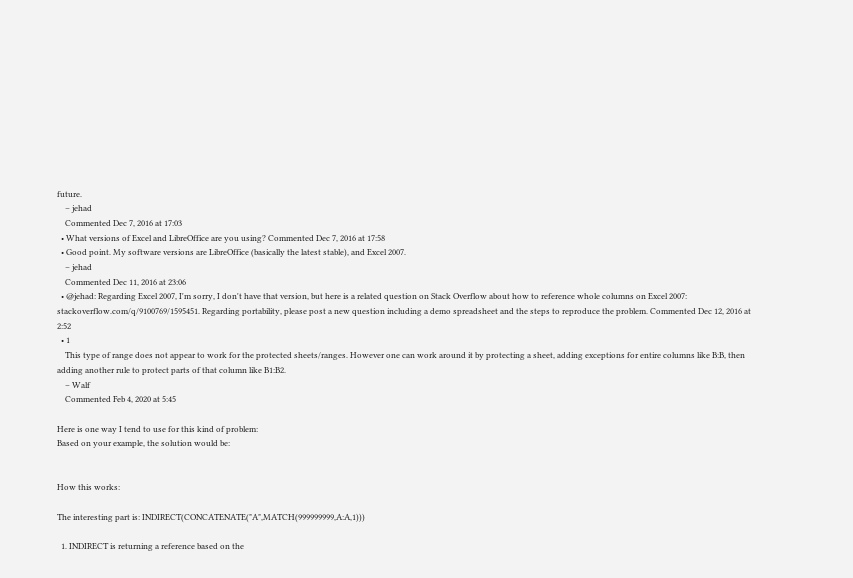future.
    – jehad
    Commented Dec 7, 2016 at 17:03
  • What versions of Excel and LibreOffice are you using? Commented Dec 7, 2016 at 17:58
  • Good point. My software versions are LibreOffice (basically the latest stable), and Excel 2007.
    – jehad
    Commented Dec 11, 2016 at 23:06
  • @jehad: Regarding Excel 2007, I'm sorry, I don't have that version, but here is a related question on Stack Overflow about how to reference whole columns on Excel 2007: stackoverflow.com/q/9100769/1595451. Regarding portability, please post a new question including a demo spreadsheet and the steps to reproduce the problem. Commented Dec 12, 2016 at 2:52
  • 1
    This type of range does not appear to work for the protected sheets/ranges. However one can work around it by protecting a sheet, adding exceptions for entire columns like B:B, then adding another rule to protect parts of that column like B1:B2.
    – Walf
    Commented Feb 4, 2020 at 5:45

Here is one way I tend to use for this kind of problem:
Based on your example, the solution would be:


How this works:

The interesting part is: INDIRECT(CONCATENATE("A",MATCH(999999999,A:A,1)))

  1. INDIRECT is returning a reference based on the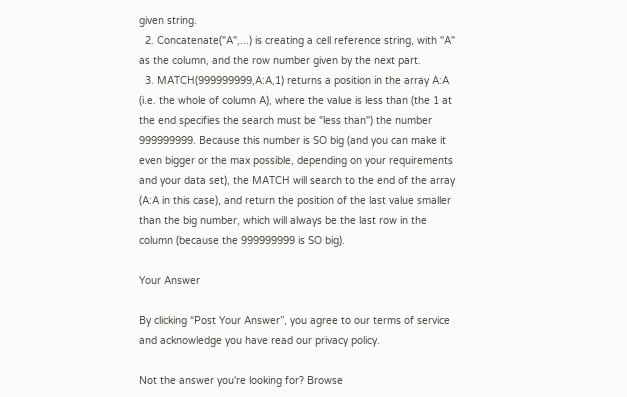given string.
  2. Concatenate("A",...) is creating a cell reference string, with "A" as the column, and the row number given by the next part.
  3. MATCH(999999999,A:A,1) returns a position in the array A:A (i.e. the whole of column A), where the value is less than (the 1 at the end specifies the search must be "less than") the number 999999999. Because this number is SO big (and you can make it even bigger or the max possible, depending on your requirements and your data set), the MATCH will search to the end of the array (A:A in this case), and return the position of the last value smaller than the big number, which will always be the last row in the column (because the 999999999 is SO big).

Your Answer

By clicking “Post Your Answer”, you agree to our terms of service and acknowledge you have read our privacy policy.

Not the answer you're looking for? Browse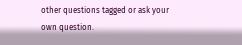other questions tagged or ask your own question.